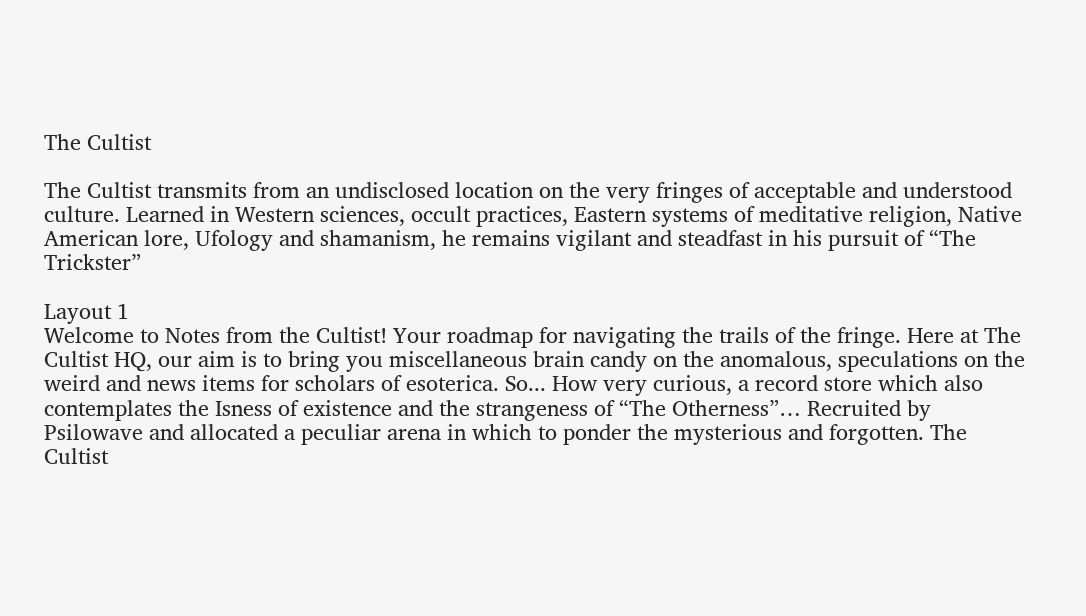The Cultist

The Cultist transmits from an undisclosed location on the very fringes of acceptable and understood culture. Learned in Western sciences, occult practices, Eastern systems of meditative religion, Native American lore, Ufology and shamanism, he remains vigilant and steadfast in his pursuit of “The Trickster”

Layout 1
Welcome to Notes from the Cultist! Your roadmap for navigating the trails of the fringe. Here at The Cultist HQ, our aim is to bring you miscellaneous brain candy on the anomalous, speculations on the weird and news items for scholars of esoterica. So... How very curious, a record store which also contemplates the Isness of existence and the strangeness of “The Otherness”… Recruited by Psilowave and allocated a peculiar arena in which to ponder the mysterious and forgotten. The Cultist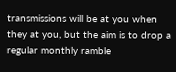transmissions will be at you when they at you, but the aim is to drop a regular monthly ramble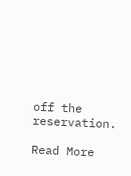off the reservation.

Read More